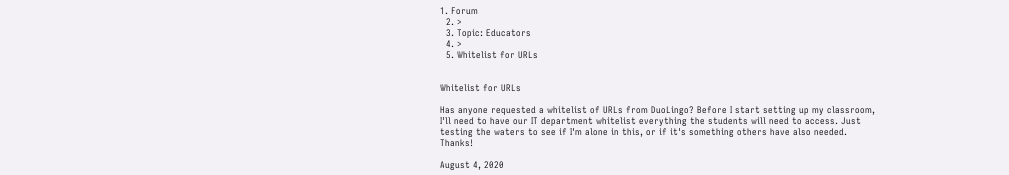1. Forum
  2. >
  3. Topic: Educators
  4. >
  5. Whitelist for URLs


Whitelist for URLs

Has anyone requested a whitelist of URLs from DuoLingo? Before I start setting up my classroom, I'll need to have our IT department whitelist everything the students will need to access. Just testing the waters to see if I'm alone in this, or if it's something others have also needed. Thanks!

August 4, 2020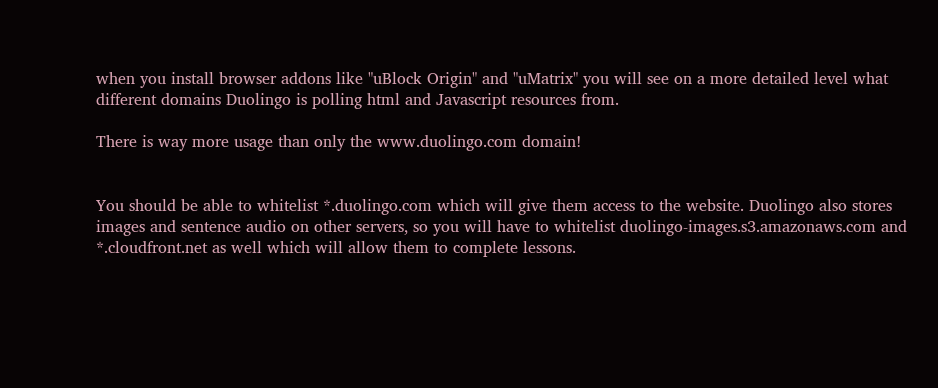when you install browser addons like "uBlock Origin" and "uMatrix" you will see on a more detailed level what different domains Duolingo is polling html and Javascript resources from.

There is way more usage than only the www.duolingo.com domain!


You should be able to whitelist *.duolingo.com which will give them access to the website. Duolingo also stores images and sentence audio on other servers, so you will have to whitelist duolingo-images.s3.amazonaws.com and *.cloudfront.net as well which will allow them to complete lessons.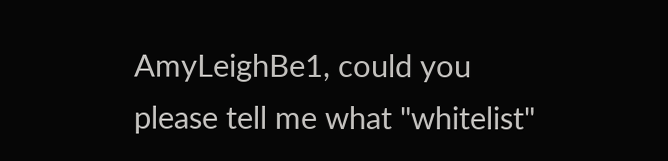AmyLeighBe1, could you please tell me what "whitelist"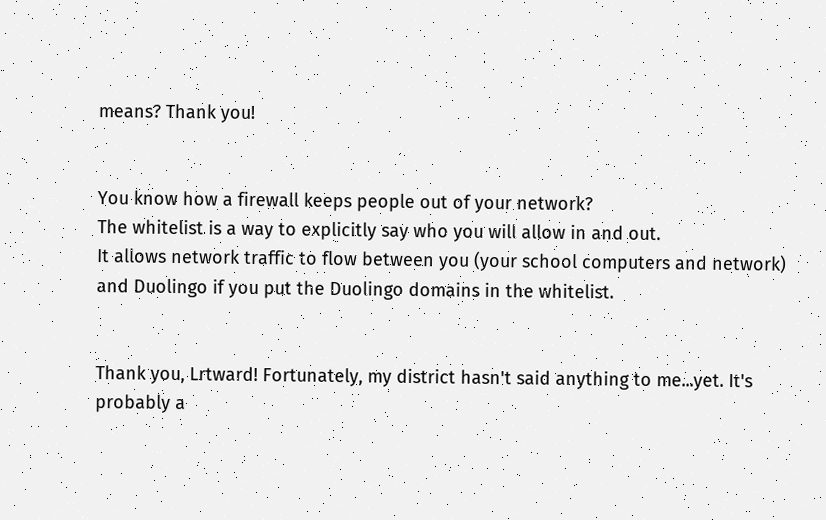means? Thank you!


You know how a firewall keeps people out of your network?
The whitelist is a way to explicitly say who you will allow in and out.
It allows network traffic to flow between you (your school computers and network) and Duolingo if you put the Duolingo domains in the whitelist.


Thank you, Lrtward! Fortunately, my district hasn't said anything to me...yet. It's probably a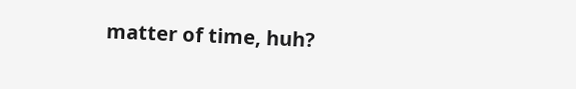matter of time, huh?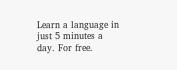Learn a language in just 5 minutes a day. For free.